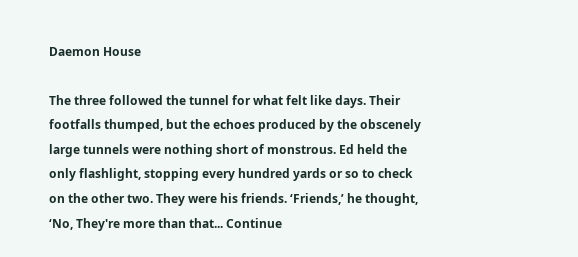Daemon House

The three followed the tunnel for what felt like days. Their footfalls thumped, but the echoes produced by the obscenely large tunnels were nothing short of monstrous. Ed held the only flashlight, stopping every hundred yards or so to check on the other two. They were his friends. ‘Friends,’ he thought, ‘No, They're more than that... Continue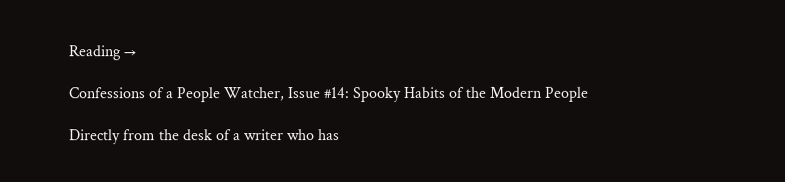Reading →

Confessions of a People Watcher, Issue #14: Spooky Habits of the Modern People

Directly from the desk of a writer who has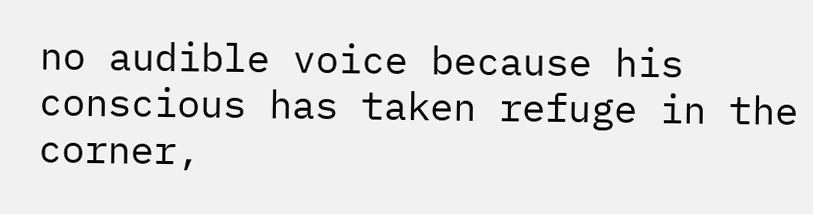no audible voice because his conscious has taken refuge in the corner,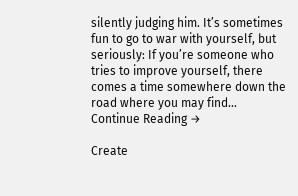silently judging him. It’s sometimes fun to go to war with yourself, but seriously: If you’re someone who tries to improve yourself, there comes a time somewhere down the road where you may find... Continue Reading →

Create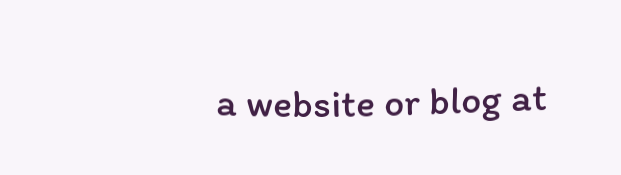a website or blog at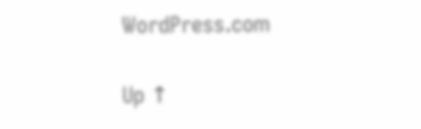WordPress.com

Up ↑